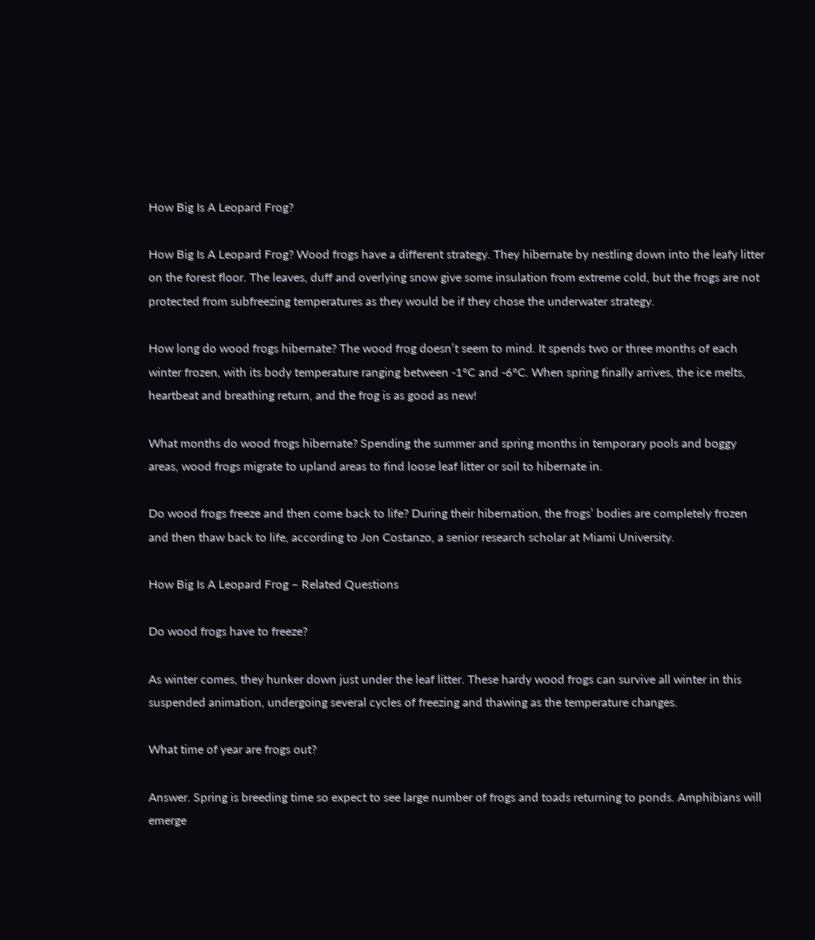How Big Is A Leopard Frog?

How Big Is A Leopard Frog? Wood frogs have a different strategy. They hibernate by nestling down into the leafy litter on the forest floor. The leaves, duff and overlying snow give some insulation from extreme cold, but the frogs are not protected from subfreezing temperatures as they would be if they chose the underwater strategy.

How long do wood frogs hibernate? The wood frog doesn’t seem to mind. It spends two or three months of each winter frozen, with its body temperature ranging between -1°C and -6°C. When spring finally arrives, the ice melts, heartbeat and breathing return, and the frog is as good as new!

What months do wood frogs hibernate? Spending the summer and spring months in temporary pools and boggy areas, wood frogs migrate to upland areas to find loose leaf litter or soil to hibernate in.

Do wood frogs freeze and then come back to life? During their hibernation, the frogs’ bodies are completely frozen and then thaw back to life, according to Jon Costanzo, a senior research scholar at Miami University.

How Big Is A Leopard Frog – Related Questions

Do wood frogs have to freeze?

As winter comes, they hunker down just under the leaf litter. These hardy wood frogs can survive all winter in this suspended animation, undergoing several cycles of freezing and thawing as the temperature changes.

What time of year are frogs out?

Answer. Spring is breeding time so expect to see large number of frogs and toads returning to ponds. Amphibians will emerge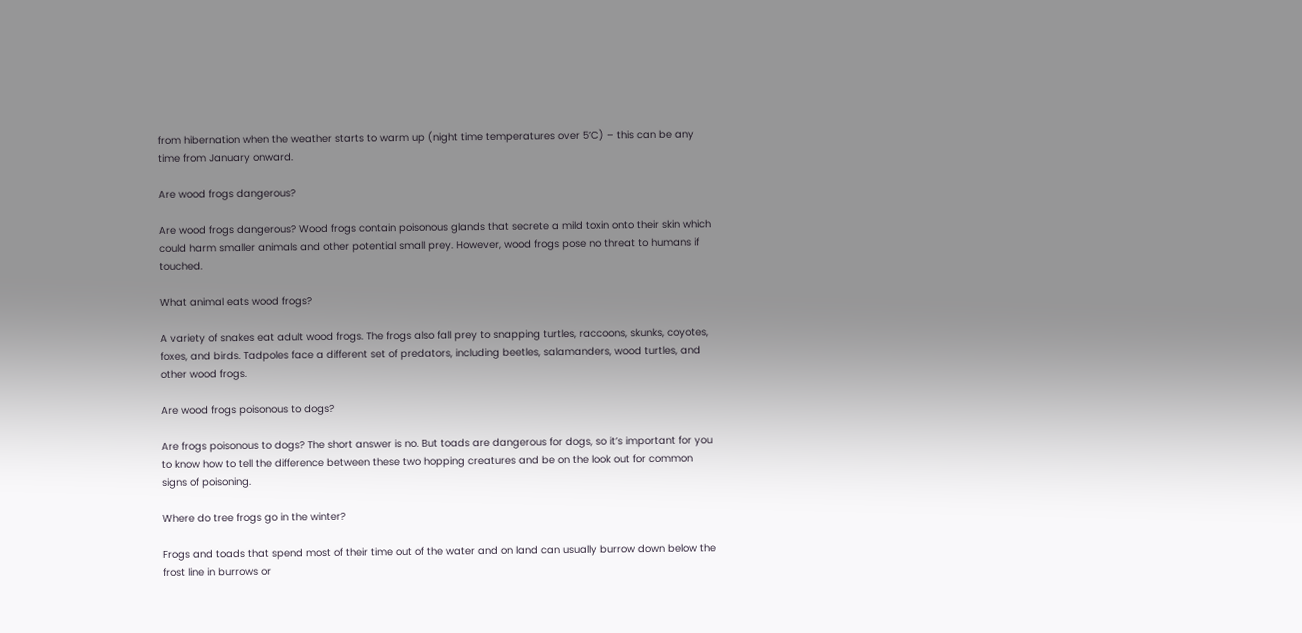from hibernation when the weather starts to warm up (night time temperatures over 5’C) – this can be any time from January onward.

Are wood frogs dangerous?

Are wood frogs dangerous? Wood frogs contain poisonous glands that secrete a mild toxin onto their skin which could harm smaller animals and other potential small prey. However, wood frogs pose no threat to humans if touched.

What animal eats wood frogs?

A variety of snakes eat adult wood frogs. The frogs also fall prey to snapping turtles, raccoons, skunks, coyotes, foxes, and birds. Tadpoles face a different set of predators, including beetles, salamanders, wood turtles, and other wood frogs.

Are wood frogs poisonous to dogs?

Are frogs poisonous to dogs? The short answer is no. But toads are dangerous for dogs, so it’s important for you to know how to tell the difference between these two hopping creatures and be on the look out for common signs of poisoning.

Where do tree frogs go in the winter?

Frogs and toads that spend most of their time out of the water and on land can usually burrow down below the frost line in burrows or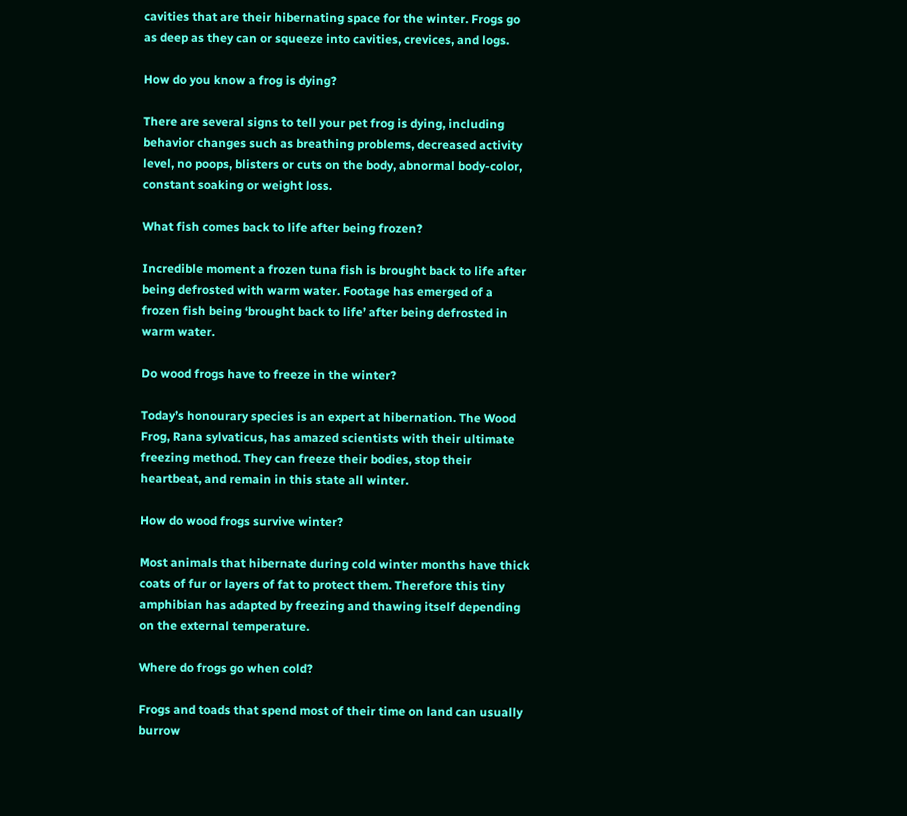cavities that are their hibernating space for the winter. Frogs go as deep as they can or squeeze into cavities, crevices, and logs.

How do you know a frog is dying?

There are several signs to tell your pet frog is dying, including behavior changes such as breathing problems, decreased activity level, no poops, blisters or cuts on the body, abnormal body-color, constant soaking or weight loss.

What fish comes back to life after being frozen?

Incredible moment a frozen tuna fish is brought back to life after being defrosted with warm water. Footage has emerged of a frozen fish being ‘brought back to life’ after being defrosted in warm water.

Do wood frogs have to freeze in the winter?

Today’s honourary species is an expert at hibernation. The Wood Frog, Rana sylvaticus, has amazed scientists with their ultimate freezing method. They can freeze their bodies, stop their heartbeat, and remain in this state all winter.

How do wood frogs survive winter?

Most animals that hibernate during cold winter months have thick coats of fur or layers of fat to protect them. Therefore this tiny amphibian has adapted by freezing and thawing itself depending on the external temperature.

Where do frogs go when cold?

Frogs and toads that spend most of their time on land can usually burrow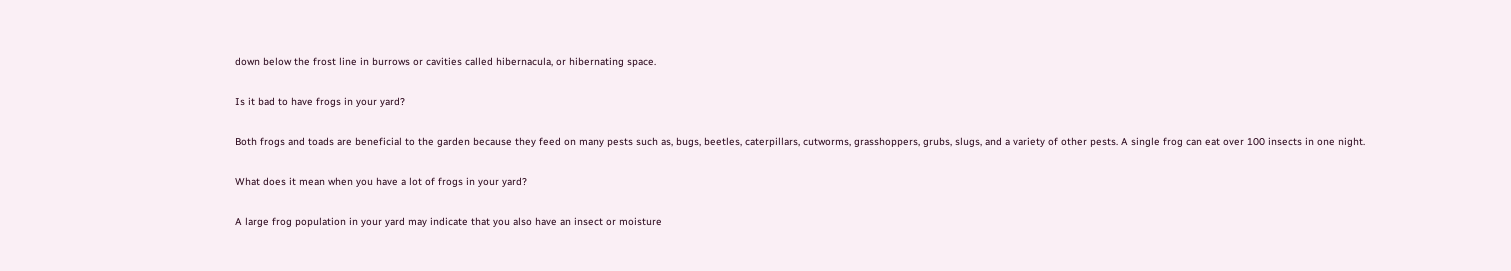down below the frost line in burrows or cavities called hibernacula, or hibernating space.

Is it bad to have frogs in your yard?

Both frogs and toads are beneficial to the garden because they feed on many pests such as, bugs, beetles, caterpillars, cutworms, grasshoppers, grubs, slugs, and a variety of other pests. A single frog can eat over 100 insects in one night.

What does it mean when you have a lot of frogs in your yard?

A large frog population in your yard may indicate that you also have an insect or moisture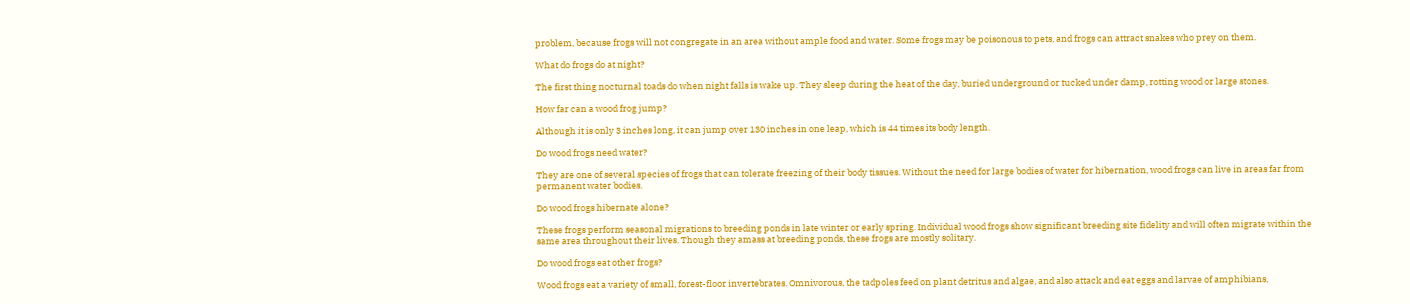problem, because frogs will not congregate in an area without ample food and water. Some frogs may be poisonous to pets, and frogs can attract snakes who prey on them.

What do frogs do at night?

The first thing nocturnal toads do when night falls is wake up. They sleep during the heat of the day, buried underground or tucked under damp, rotting wood or large stones.

How far can a wood frog jump?

Although it is only 3 inches long, it can jump over 130 inches in one leap, which is 44 times its body length.

Do wood frogs need water?

They are one of several species of frogs that can tolerate freezing of their body tissues. Without the need for large bodies of water for hibernation, wood frogs can live in areas far from permanent water bodies.

Do wood frogs hibernate alone?

These frogs perform seasonal migrations to breeding ponds in late winter or early spring. Individual wood frogs show significant breeding site fidelity and will often migrate within the same area throughout their lives. Though they amass at breeding ponds, these frogs are mostly solitary.

Do wood frogs eat other frogs?

Wood frogs eat a variety of small, forest-floor invertebrates. Omnivorous, the tadpoles feed on plant detritus and algae, and also attack and eat eggs and larvae of amphibians,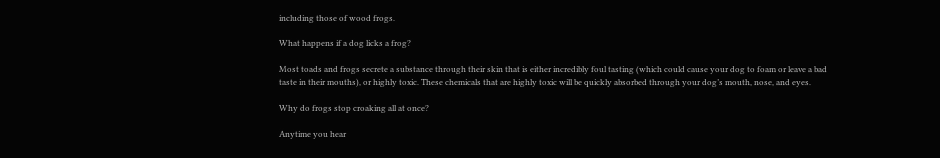including those of wood frogs.

What happens if a dog licks a frog?

Most toads and frogs secrete a substance through their skin that is either incredibly foul tasting (which could cause your dog to foam or leave a bad taste in their mouths), or highly toxic. These chemicals that are highly toxic will be quickly absorbed through your dog’s mouth, nose, and eyes.

Why do frogs stop croaking all at once?

Anytime you hear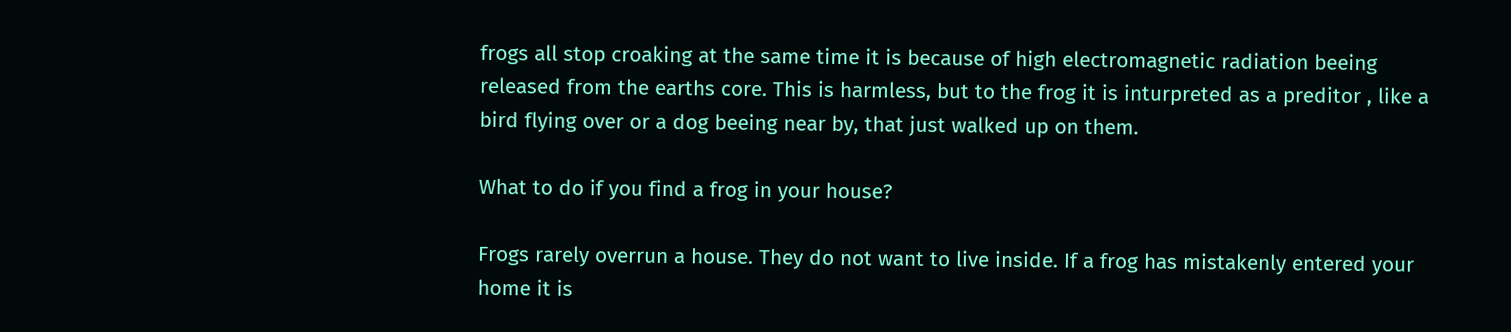frogs all stop croaking at the same time it is because of high electromagnetic radiation beeing released from the earths core. This is harmless, but to the frog it is inturpreted as a preditor , like a bird flying over or a dog beeing near by, that just walked up on them.

What to do if you find a frog in your house?

Frogs rarely overrun a house. They do not want to live inside. If a frog has mistakenly entered your home it is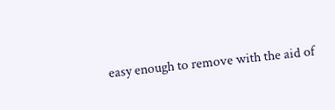easy enough to remove with the aid of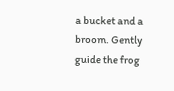a bucket and a broom. Gently guide the frog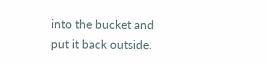into the bucket and put it back outside.